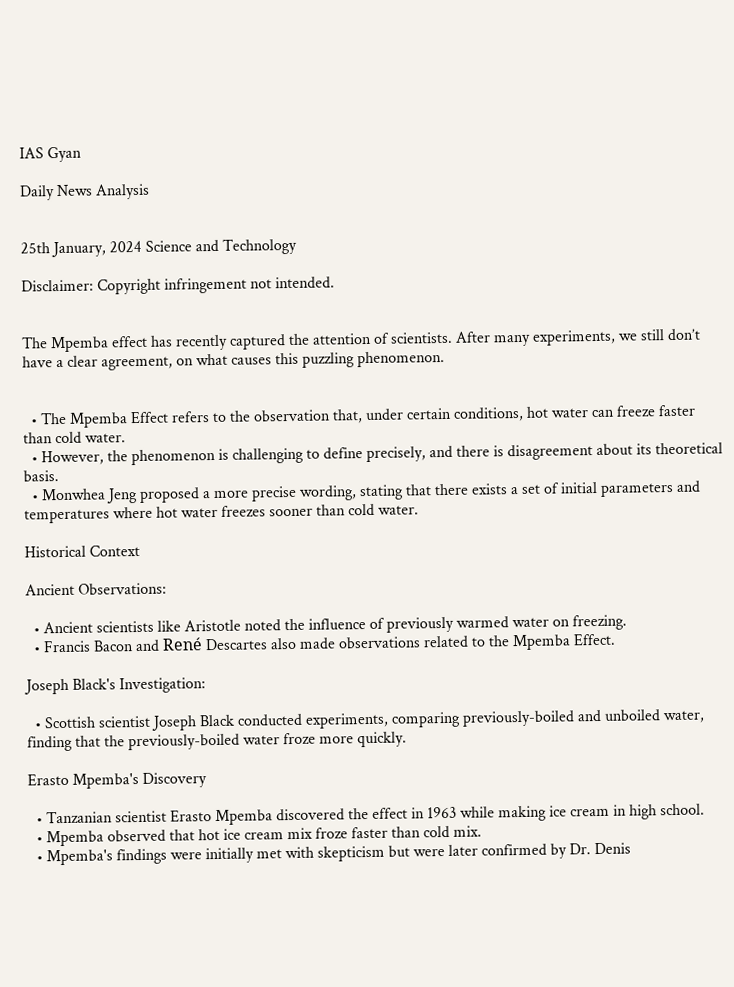IAS Gyan

Daily News Analysis


25th January, 2024 Science and Technology

Disclaimer: Copyright infringement not intended.


The Mpemba effect has recently captured the attention of scientists. After many experiments, we still don’t have a clear agreement, on what causes this puzzling phenomenon.


  • The Mpemba Effect refers to the observation that, under certain conditions, hot water can freeze faster than cold water.
  • However, the phenomenon is challenging to define precisely, and there is disagreement about its theoretical basis.
  • Monwhea Jeng proposed a more precise wording, stating that there exists a set of initial parameters and temperatures where hot water freezes sooner than cold water.

Historical Context

Ancient Observations:

  • Ancient scientists like Aristotle noted the influence of previously warmed water on freezing.
  • Francis Bacon and René Descartes also made observations related to the Mpemba Effect.

Joseph Black's Investigation:

  • Scottish scientist Joseph Black conducted experiments, comparing previously-boiled and unboiled water, finding that the previously-boiled water froze more quickly.

Erasto Mpemba's Discovery

  • Tanzanian scientist Erasto Mpemba discovered the effect in 1963 while making ice cream in high school.
  • Mpemba observed that hot ice cream mix froze faster than cold mix.
  • Mpemba's findings were initially met with skepticism but were later confirmed by Dr. Denis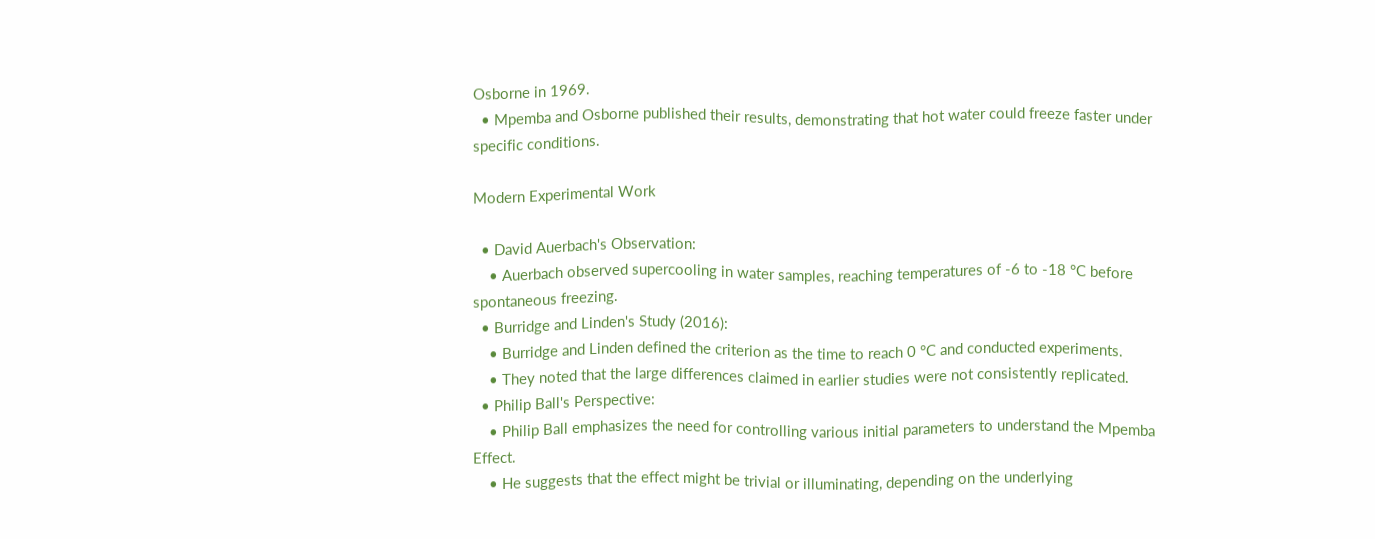Osborne in 1969.
  • Mpemba and Osborne published their results, demonstrating that hot water could freeze faster under specific conditions.

Modern Experimental Work

  • David Auerbach's Observation:
    • Auerbach observed supercooling in water samples, reaching temperatures of -6 to -18 °C before spontaneous freezing.
  • Burridge and Linden's Study (2016):
    • Burridge and Linden defined the criterion as the time to reach 0 °C and conducted experiments.
    • They noted that the large differences claimed in earlier studies were not consistently replicated.
  • Philip Ball's Perspective:
    • Philip Ball emphasizes the need for controlling various initial parameters to understand the Mpemba Effect.
    • He suggests that the effect might be trivial or illuminating, depending on the underlying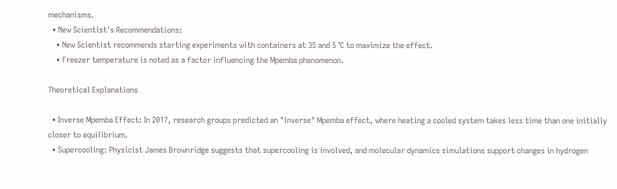mechanisms.
  • New Scientist's Recommendations:
    • New Scientist recommends starting experiments with containers at 35 and 5 °C to maximize the effect.
    • Freezer temperature is noted as a factor influencing the Mpemba phenomenon.

Theoretical Explanations

  • Inverse Mpemba Effect: In 2017, research groups predicted an "inverse" Mpemba effect, where heating a cooled system takes less time than one initially closer to equilibrium.
  • Supercooling: Physicist James Brownridge suggests that supercooling is involved, and molecular dynamics simulations support changes in hydrogen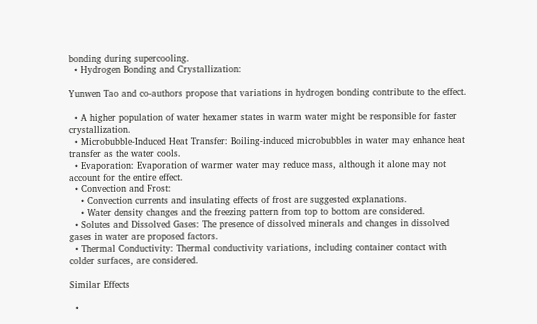bonding during supercooling.
  • Hydrogen Bonding and Crystallization:

Yunwen Tao and co-authors propose that variations in hydrogen bonding contribute to the effect.

  • A higher population of water hexamer states in warm water might be responsible for faster crystallization.
  • Microbubble-Induced Heat Transfer: Boiling-induced microbubbles in water may enhance heat transfer as the water cools.
  • Evaporation: Evaporation of warmer water may reduce mass, although it alone may not account for the entire effect.
  • Convection and Frost:
    • Convection currents and insulating effects of frost are suggested explanations.
    • Water density changes and the freezing pattern from top to bottom are considered.
  • Solutes and Dissolved Gases: The presence of dissolved minerals and changes in dissolved gases in water are proposed factors.
  • Thermal Conductivity: Thermal conductivity variations, including container contact with colder surfaces, are considered.

Similar Effects

  •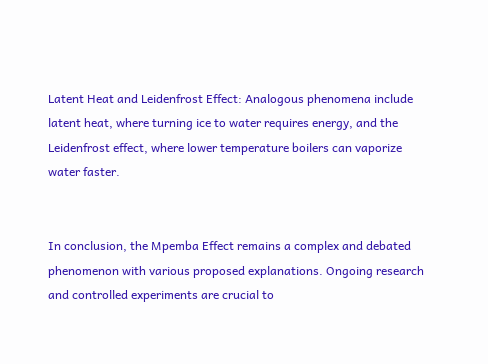Latent Heat and Leidenfrost Effect: Analogous phenomena include latent heat, where turning ice to water requires energy, and the Leidenfrost effect, where lower temperature boilers can vaporize water faster.


In conclusion, the Mpemba Effect remains a complex and debated phenomenon with various proposed explanations. Ongoing research and controlled experiments are crucial to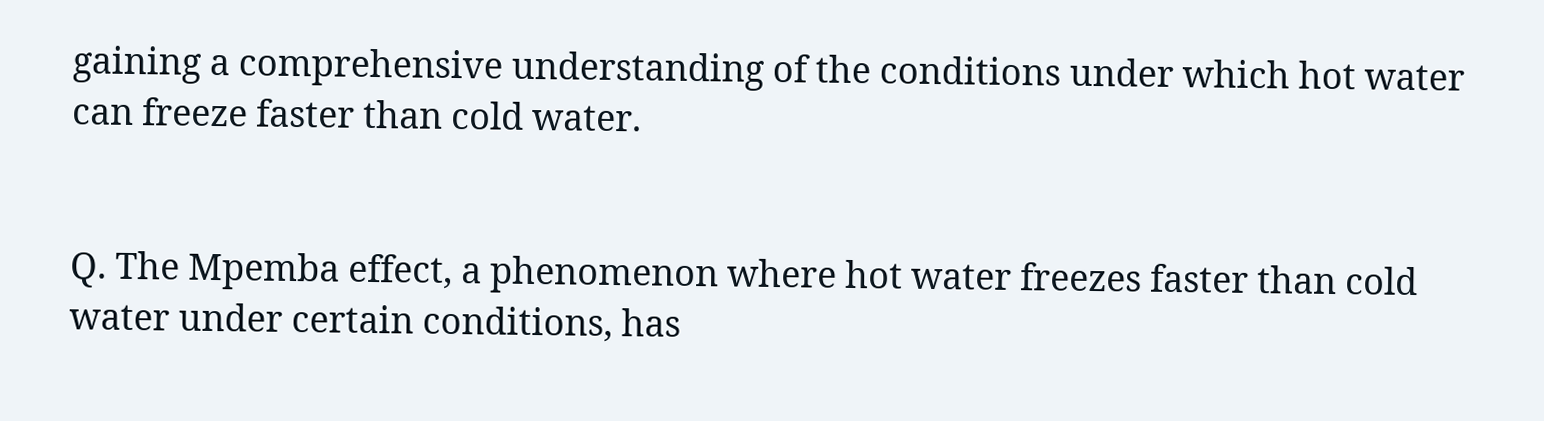gaining a comprehensive understanding of the conditions under which hot water can freeze faster than cold water.


Q. The Mpemba effect, a phenomenon where hot water freezes faster than cold water under certain conditions, has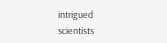intrigued scientists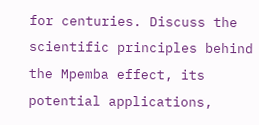for centuries. Discuss the scientific principles behind the Mpemba effect, its potential applications,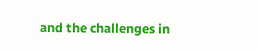and the challenges in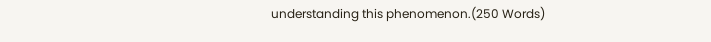understanding this phenomenon.(250 Words)